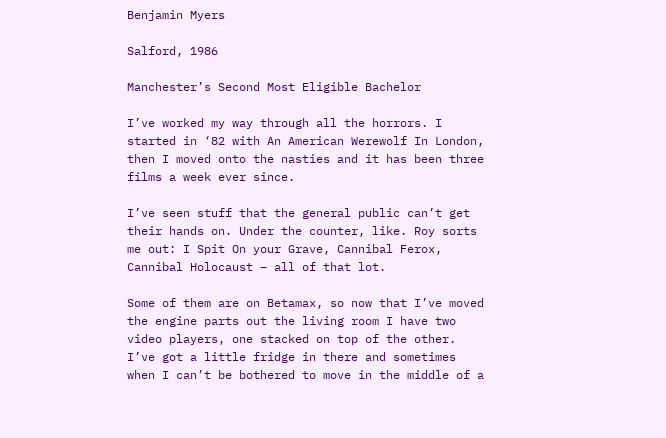Benjamin Myers

Salford, 1986

Manchester’s Second Most Eligible Bachelor

I’ve worked my way through all the horrors. I started in ‘82 with An American Werewolf In London, then I moved onto the nasties and it has been three films a week ever since.

I’ve seen stuff that the general public can’t get their hands on. Under the counter, like. Roy sorts me out: I Spit On your Grave, Cannibal Ferox, Cannibal Holocaust – all of that lot.

Some of them are on Betamax, so now that I’ve moved the engine parts out the living room I have two video players, one stacked on top of the other. I’ve got a little fridge in there and sometimes when I can’t be bothered to move in the middle of a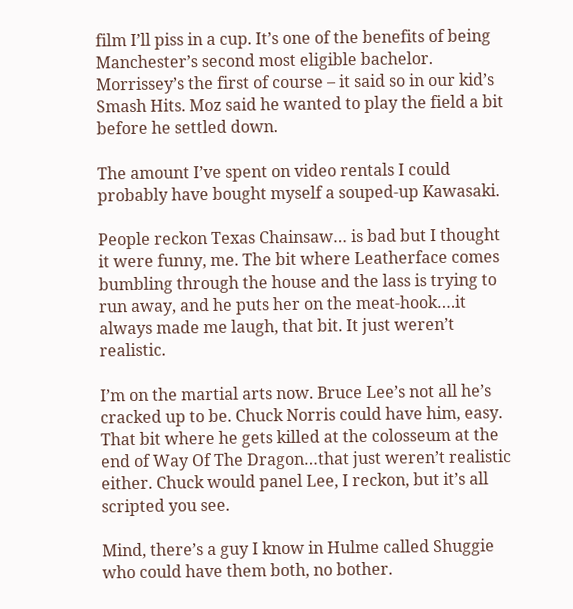film I’ll piss in a cup. It’s one of the benefits of being Manchester’s second most eligible bachelor. Morrissey’s the first of course – it said so in our kid’s Smash Hits. Moz said he wanted to play the field a bit before he settled down.

The amount I’ve spent on video rentals I could probably have bought myself a souped-up Kawasaki.

People reckon Texas Chainsaw… is bad but I thought it were funny, me. The bit where Leatherface comes bumbling through the house and the lass is trying to run away, and he puts her on the meat-hook….it always made me laugh, that bit. It just weren’t realistic.

I’m on the martial arts now. Bruce Lee’s not all he’s cracked up to be. Chuck Norris could have him, easy. That bit where he gets killed at the colosseum at the end of Way Of The Dragon…that just weren’t realistic either. Chuck would panel Lee, I reckon, but it’s all scripted you see.

Mind, there’s a guy I know in Hulme called Shuggie who could have them both, no bother.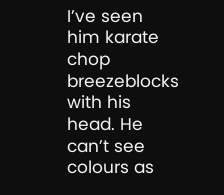I’ve seen him karate chop breezeblocks with his head. He can’t see colours as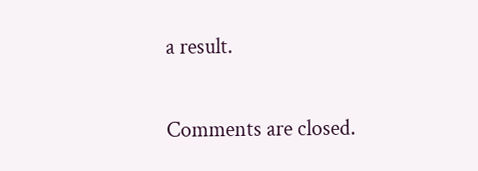a result.

Comments are closed.